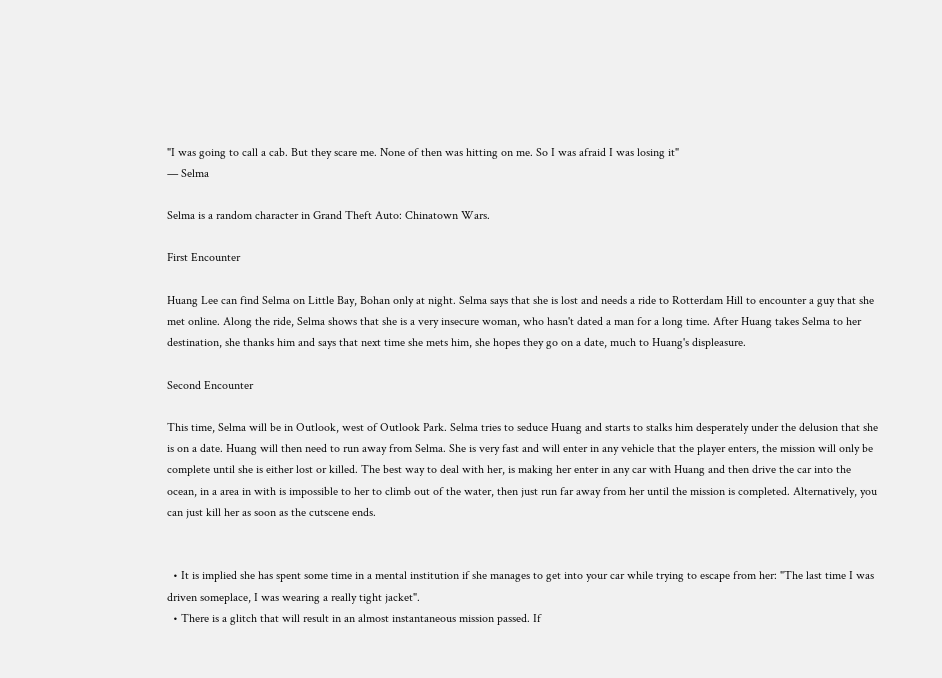"I was going to call a cab. But they scare me. None of then was hitting on me. So I was afraid I was losing it"
— Selma

Selma is a random character in Grand Theft Auto: Chinatown Wars.

First Encounter

Huang Lee can find Selma on Little Bay, Bohan only at night. Selma says that she is lost and needs a ride to Rotterdam Hill to encounter a guy that she met online. Along the ride, Selma shows that she is a very insecure woman, who hasn't dated a man for a long time. After Huang takes Selma to her destination, she thanks him and says that next time she mets him, she hopes they go on a date, much to Huang's displeasure.

Second Encounter

This time, Selma will be in Outlook, west of Outlook Park. Selma tries to seduce Huang and starts to stalks him desperately under the delusion that she is on a date. Huang will then need to run away from Selma. She is very fast and will enter in any vehicle that the player enters, the mission will only be complete until she is either lost or killed. The best way to deal with her, is making her enter in any car with Huang and then drive the car into the ocean, in a area in with is impossible to her to climb out of the water, then just run far away from her until the mission is completed. Alternatively, you can just kill her as soon as the cutscene ends.


  • It is implied she has spent some time in a mental institution if she manages to get into your car while trying to escape from her: "The last time I was driven someplace, I was wearing a really tight jacket".
  • There is a glitch that will result in an almost instantaneous mission passed. If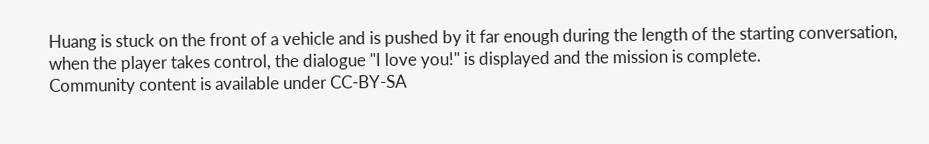Huang is stuck on the front of a vehicle and is pushed by it far enough during the length of the starting conversation, when the player takes control, the dialogue "I love you!" is displayed and the mission is complete.
Community content is available under CC-BY-SA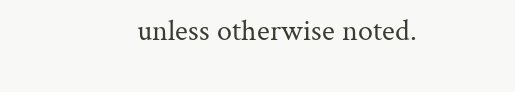unless otherwise noted.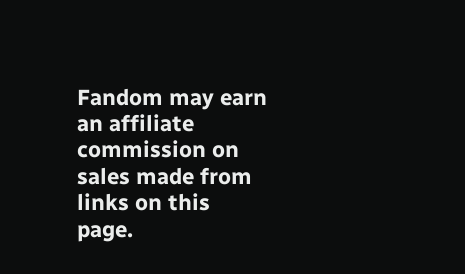Fandom may earn an affiliate commission on sales made from links on this page.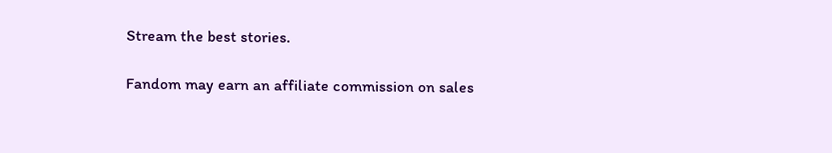Stream the best stories.

Fandom may earn an affiliate commission on sales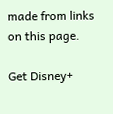made from links on this page.

Get Disney+